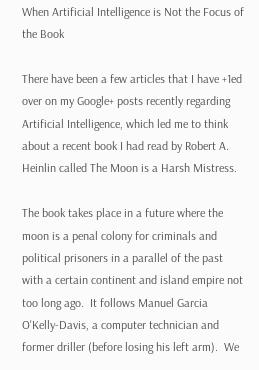When Artificial Intelligence is Not the Focus of the Book

There have been a few articles that I have +1ed over on my Google+ posts recently regarding Artificial Intelligence, which led me to think about a recent book I had read by Robert A. Heinlin called The Moon is a Harsh Mistress.

The book takes place in a future where the moon is a penal colony for criminals and political prisoners in a parallel of the past with a certain continent and island empire not too long ago.  It follows Manuel Garcia O'Kelly-Davis, a computer technician and former driller (before losing his left arm).  We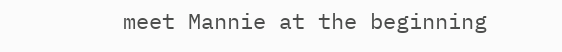meet Mannie at the beginning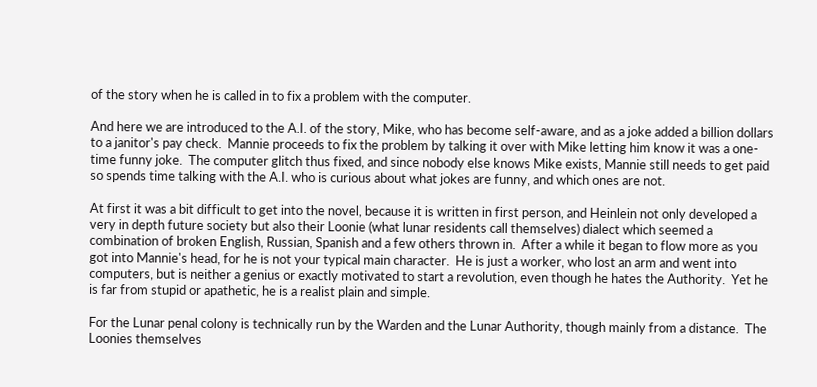of the story when he is called in to fix a problem with the computer.

And here we are introduced to the A.I. of the story, Mike, who has become self-aware, and as a joke added a billion dollars to a janitor's pay check.  Mannie proceeds to fix the problem by talking it over with Mike letting him know it was a one-time funny joke.  The computer glitch thus fixed, and since nobody else knows Mike exists, Mannie still needs to get paid so spends time talking with the A.I. who is curious about what jokes are funny, and which ones are not.

At first it was a bit difficult to get into the novel, because it is written in first person, and Heinlein not only developed a very in depth future society but also their Loonie (what lunar residents call themselves) dialect which seemed a combination of broken English, Russian, Spanish and a few others thrown in.  After a while it began to flow more as you got into Mannie's head, for he is not your typical main character.  He is just a worker, who lost an arm and went into computers, but is neither a genius or exactly motivated to start a revolution, even though he hates the Authority.  Yet he is far from stupid or apathetic, he is a realist plain and simple.

For the Lunar penal colony is technically run by the Warden and the Lunar Authority, though mainly from a distance.  The Loonies themselves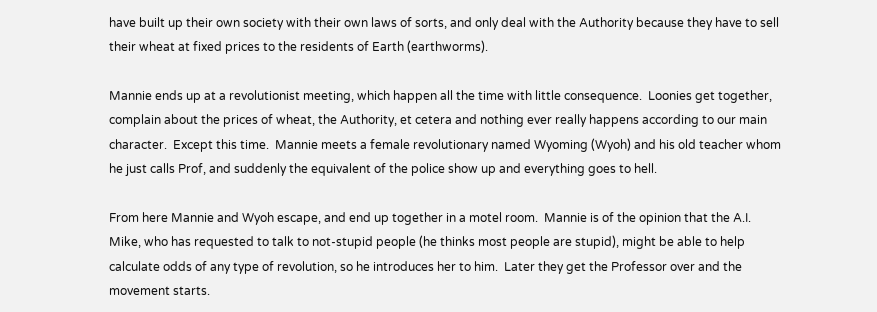have built up their own society with their own laws of sorts, and only deal with the Authority because they have to sell their wheat at fixed prices to the residents of Earth (earthworms).

Mannie ends up at a revolutionist meeting, which happen all the time with little consequence.  Loonies get together, complain about the prices of wheat, the Authority, et cetera and nothing ever really happens according to our main character.  Except this time.  Mannie meets a female revolutionary named Wyoming (Wyoh) and his old teacher whom he just calls Prof, and suddenly the equivalent of the police show up and everything goes to hell.

From here Mannie and Wyoh escape, and end up together in a motel room.  Mannie is of the opinion that the A.I. Mike, who has requested to talk to not-stupid people (he thinks most people are stupid), might be able to help calculate odds of any type of revolution, so he introduces her to him.  Later they get the Professor over and the movement starts.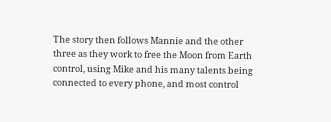The story then follows Mannie and the other three as they work to free the Moon from Earth control, using Mike and his many talents being connected to every phone, and most control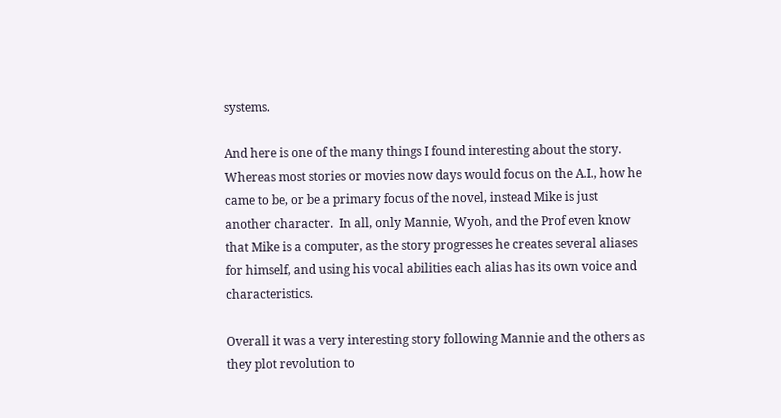systems.

And here is one of the many things I found interesting about the story.  Whereas most stories or movies now days would focus on the A.I., how he came to be, or be a primary focus of the novel, instead Mike is just another character.  In all, only Mannie, Wyoh, and the Prof even know that Mike is a computer, as the story progresses he creates several aliases for himself, and using his vocal abilities each alias has its own voice and characteristics.

Overall it was a very interesting story following Mannie and the others as they plot revolution to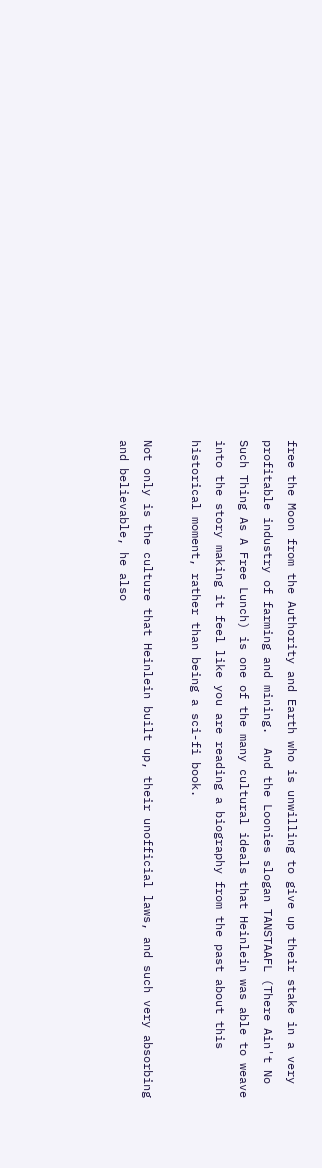free the Moon from the Authority and Earth who is unwilling to give up their stake in a very profitable industry of farming and mining.  And the Loonies slogan TANSTAAFL (There Ain't No Such Thing As A Free Lunch) is one of the many cultural ideals that Heinlein was able to weave into the story making it feel like you are reading a biography from the past about this historical moment, rather than being a sci-fi book.

Not only is the culture that Heinlein built up, their unofficial laws, and such very absorbing and believable, he also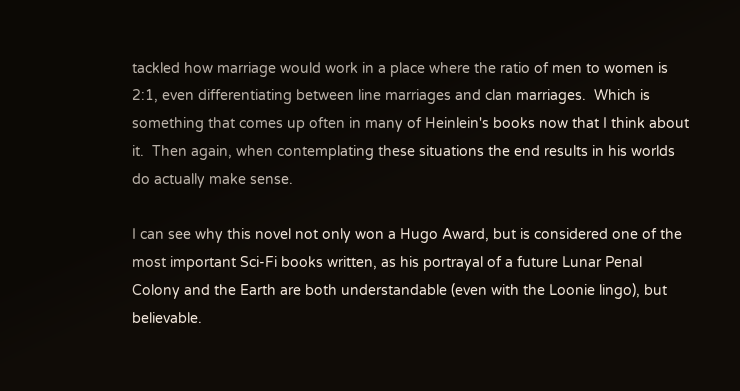tackled how marriage would work in a place where the ratio of men to women is 2:1, even differentiating between line marriages and clan marriages.  Which is something that comes up often in many of Heinlein's books now that I think about it.  Then again, when contemplating these situations the end results in his worlds do actually make sense.

I can see why this novel not only won a Hugo Award, but is considered one of the most important Sci-Fi books written, as his portrayal of a future Lunar Penal Colony and the Earth are both understandable (even with the Loonie lingo), but believable.